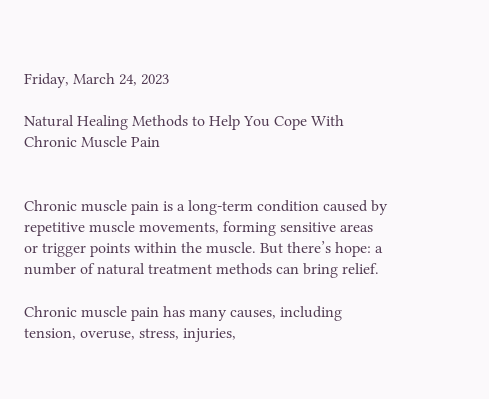Friday, March 24, 2023

Natural Healing Methods to Help You Cope With Chronic Muscle Pain


Chronic muscle pain is a long-term condition caused by repetitive muscle movements, forming sensitive areas or trigger points within the muscle. But there’s hope: a number of natural treatment methods can bring relief.

Chronic muscle pain has many causes, including tension, overuse, stress, injuries,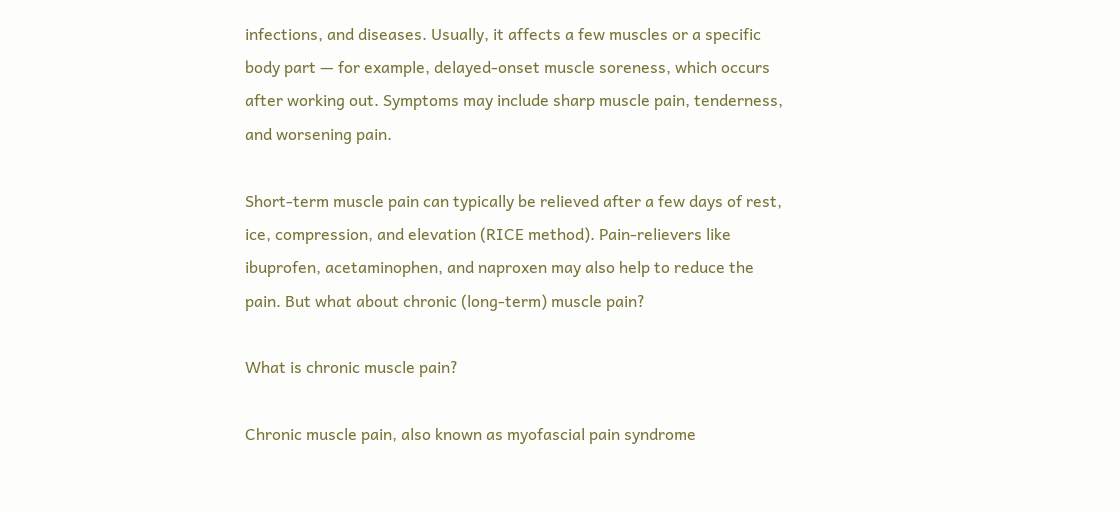infections, and diseases. Usually, it affects a few muscles or a specific body part — for example, delayed-onset muscle soreness, which occurs after working out. Symptoms may include sharp muscle pain, tenderness, and worsening pain.

Short-term muscle pain can typically be relieved after a few days of rest, ice, compression, and elevation (RICE method). Pain-relievers like ibuprofen, acetaminophen, and naproxen may also help to reduce the pain. But what about chronic (long-term) muscle pain?

What is chronic muscle pain?

Chronic muscle pain, also known as myofascial pain syndrome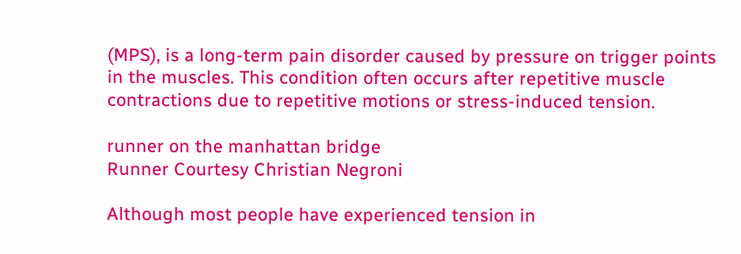(MPS), is a long-term pain disorder caused by pressure on trigger points in the muscles. This condition often occurs after repetitive muscle contractions due to repetitive motions or stress-induced tension.

runner on the manhattan bridge
Runner Courtesy Christian Negroni

Although most people have experienced tension in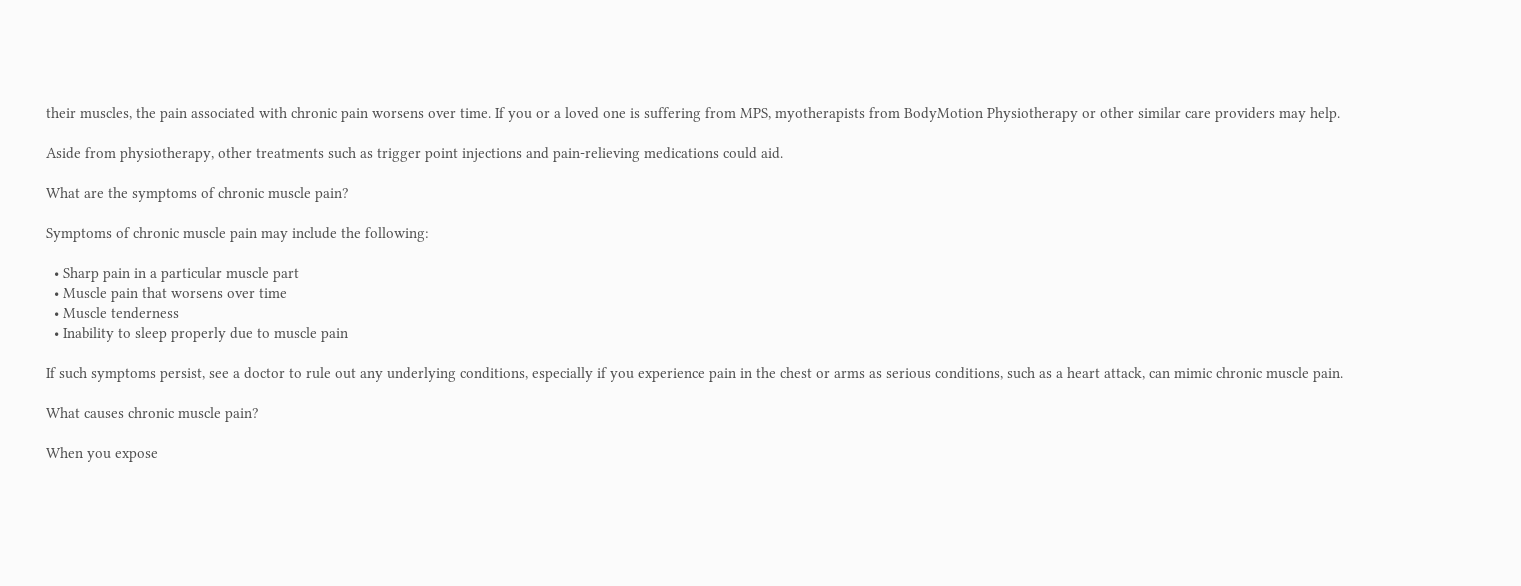their muscles, the pain associated with chronic pain worsens over time. If you or a loved one is suffering from MPS, myotherapists from BodyMotion Physiotherapy or other similar care providers may help.

Aside from physiotherapy, other treatments such as trigger point injections and pain-relieving medications could aid.

What are the symptoms of chronic muscle pain?

Symptoms of chronic muscle pain may include the following:

  • Sharp pain in a particular muscle part
  • Muscle pain that worsens over time
  • Muscle tenderness
  • Inability to sleep properly due to muscle pain

If such symptoms persist, see a doctor to rule out any underlying conditions, especially if you experience pain in the chest or arms as serious conditions, such as a heart attack, can mimic chronic muscle pain.

What causes chronic muscle pain?

When you expose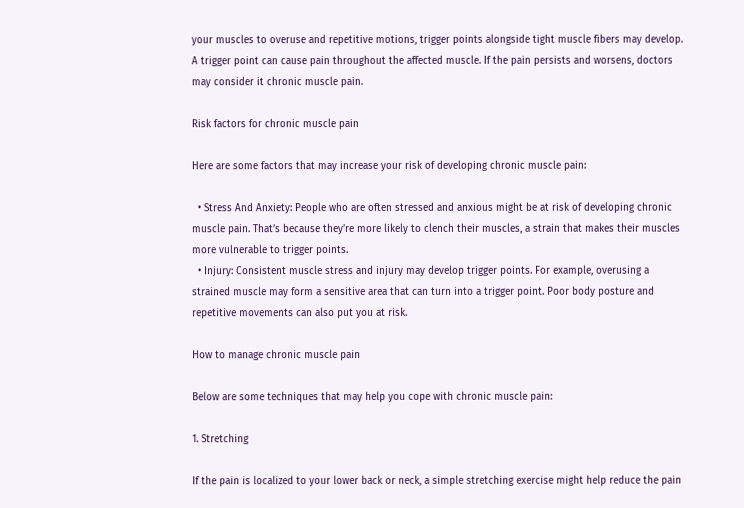your muscles to overuse and repetitive motions, trigger points alongside tight muscle fibers may develop. A trigger point can cause pain throughout the affected muscle. If the pain persists and worsens, doctors may consider it chronic muscle pain.

Risk factors for chronic muscle pain

Here are some factors that may increase your risk of developing chronic muscle pain:

  • Stress And Anxiety: People who are often stressed and anxious might be at risk of developing chronic muscle pain. That’s because they’re more likely to clench their muscles, a strain that makes their muscles more vulnerable to trigger points.
  • Injury: Consistent muscle stress and injury may develop trigger points. For example, overusing a strained muscle may form a sensitive area that can turn into a trigger point. Poor body posture and repetitive movements can also put you at risk.

How to manage chronic muscle pain

Below are some techniques that may help you cope with chronic muscle pain:

1. Stretching

If the pain is localized to your lower back or neck, a simple stretching exercise might help reduce the pain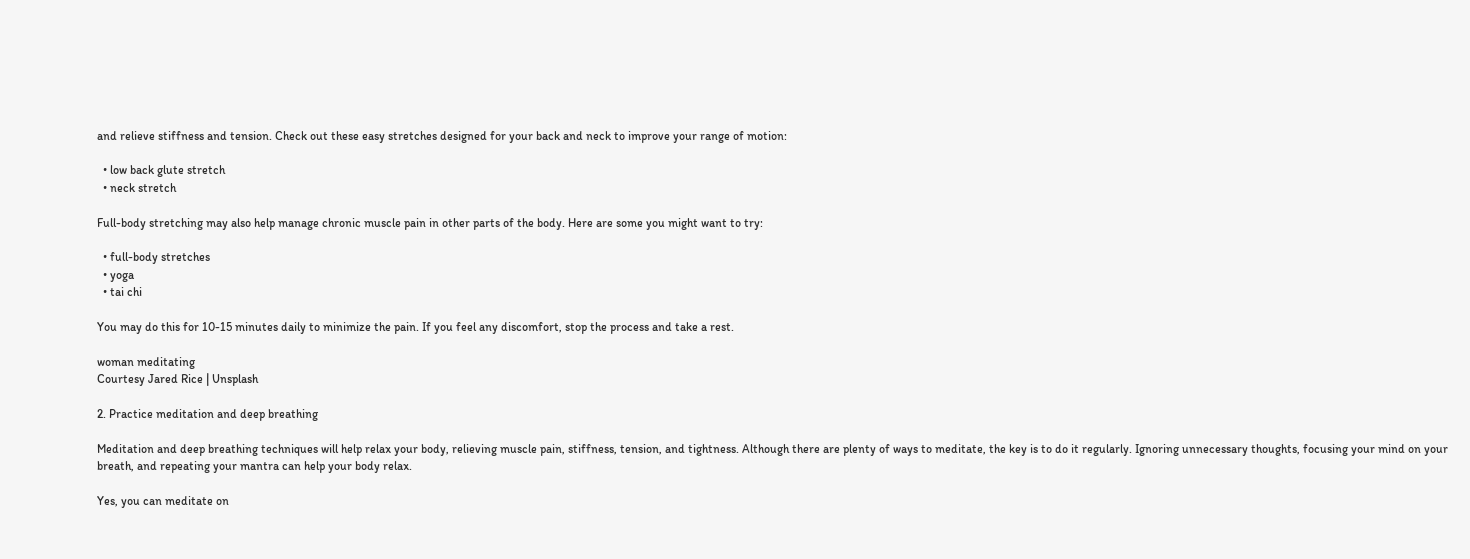and relieve stiffness and tension. Check out these easy stretches designed for your back and neck to improve your range of motion:

  • low back glute stretch
  • neck stretch

Full-body stretching may also help manage chronic muscle pain in other parts of the body. Here are some you might want to try:

  • full-body stretches
  • yoga
  • tai chi

You may do this for 10-15 minutes daily to minimize the pain. If you feel any discomfort, stop the process and take a rest.

woman meditating
Courtesy Jared Rice | Unsplash

2. Practice meditation and deep breathing

Meditation and deep breathing techniques will help relax your body, relieving muscle pain, stiffness, tension, and tightness. Although there are plenty of ways to meditate, the key is to do it regularly. Ignoring unnecessary thoughts, focusing your mind on your breath, and repeating your mantra can help your body relax.

Yes, you can meditate on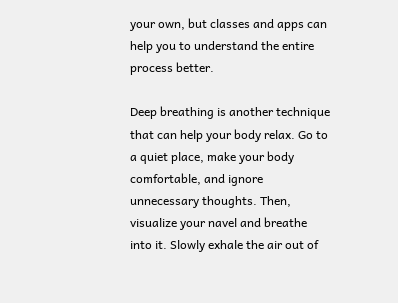your own, but classes and apps can help you to understand the entire process better.

Deep breathing is another technique that can help your body relax. Go to a quiet place, make your body comfortable, and ignore unnecessary thoughts. Then, visualize your navel and breathe into it. Slowly exhale the air out of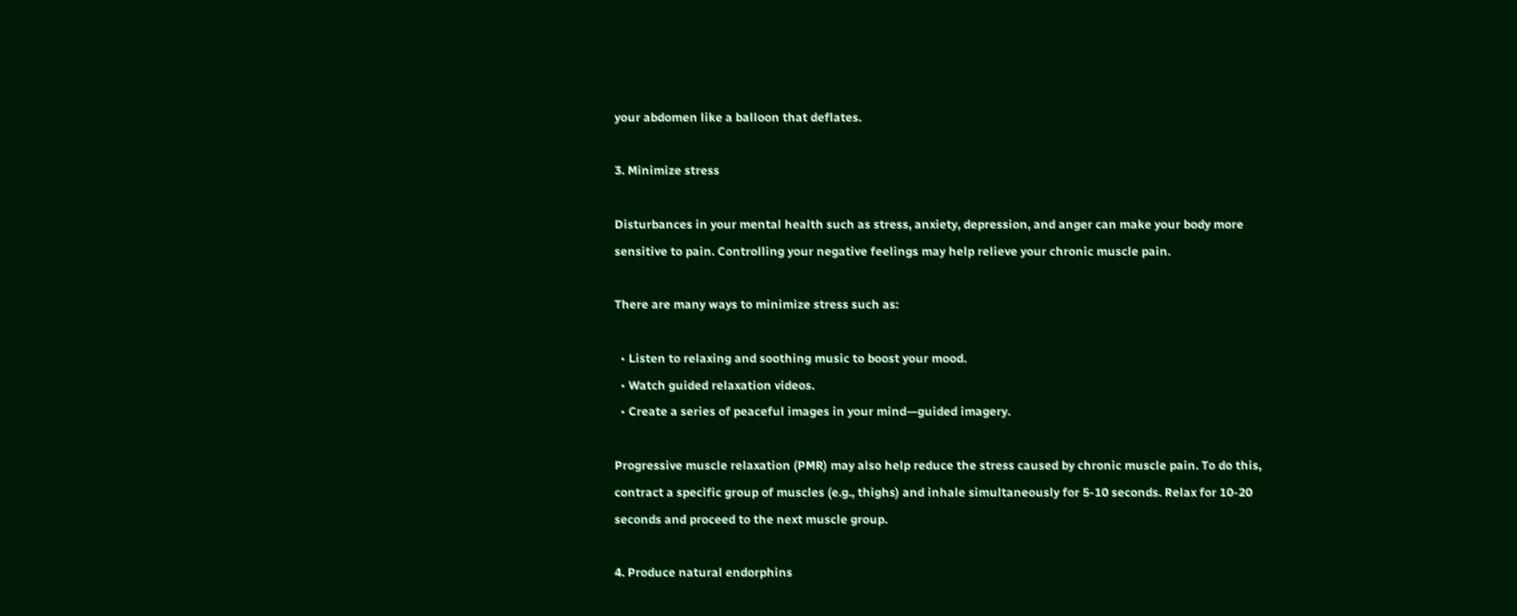your abdomen like a balloon that deflates.

3. Minimize stress

Disturbances in your mental health such as stress, anxiety, depression, and anger can make your body more sensitive to pain. Controlling your negative feelings may help relieve your chronic muscle pain.

There are many ways to minimize stress such as:

  • Listen to relaxing and soothing music to boost your mood.
  • Watch guided relaxation videos.
  • Create a series of peaceful images in your mind—guided imagery.

Progressive muscle relaxation (PMR) may also help reduce the stress caused by chronic muscle pain. To do this, contract a specific group of muscles (e.g., thighs) and inhale simultaneously for 5-10 seconds. Relax for 10-20 seconds and proceed to the next muscle group.

4. Produce natural endorphins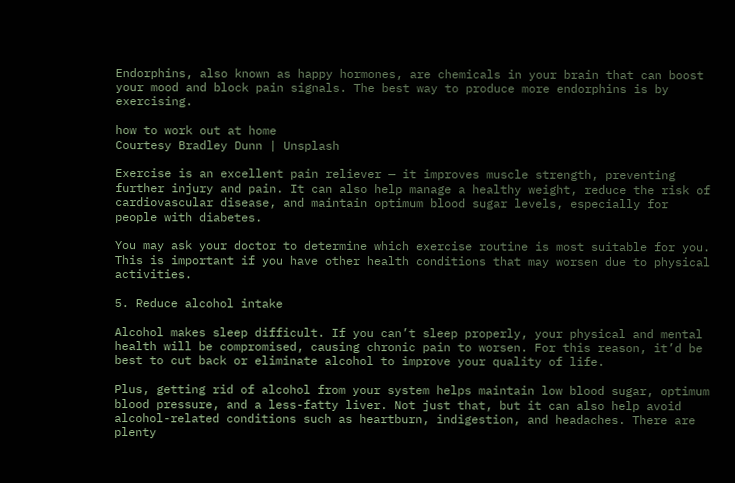Endorphins, also known as happy hormones, are chemicals in your brain that can boost your mood and block pain signals. The best way to produce more endorphins is by exercising.

how to work out at home
Courtesy Bradley Dunn | Unsplash

Exercise is an excellent pain reliever — it improves muscle strength, preventing further injury and pain. It can also help manage a healthy weight, reduce the risk of cardiovascular disease, and maintain optimum blood sugar levels, especially for people with diabetes.

You may ask your doctor to determine which exercise routine is most suitable for you. This is important if you have other health conditions that may worsen due to physical activities.

5. Reduce alcohol intake

Alcohol makes sleep difficult. If you can’t sleep properly, your physical and mental health will be compromised, causing chronic pain to worsen. For this reason, it’d be best to cut back or eliminate alcohol to improve your quality of life.

Plus, getting rid of alcohol from your system helps maintain low blood sugar, optimum blood pressure, and a less-fatty liver. Not just that, but it can also help avoid alcohol-related conditions such as heartburn, indigestion, and headaches. There are plenty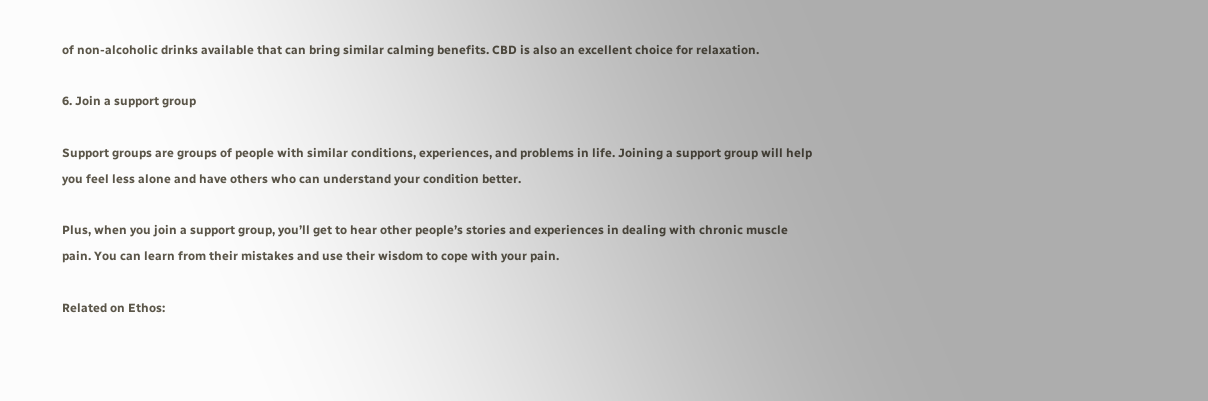of non-alcoholic drinks available that can bring similar calming benefits. CBD is also an excellent choice for relaxation.

6. Join a support group

Support groups are groups of people with similar conditions, experiences, and problems in life. Joining a support group will help you feel less alone and have others who can understand your condition better.

Plus, when you join a support group, you’ll get to hear other people’s stories and experiences in dealing with chronic muscle pain. You can learn from their mistakes and use their wisdom to cope with your pain.

Related on Ethos: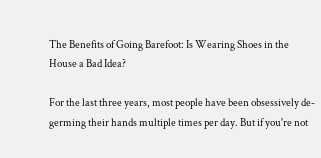The Benefits of Going Barefoot: Is Wearing Shoes in the House a Bad Idea?

For the last three years, most people have been obsessively de-germing their hands multiple times per day. But if you're not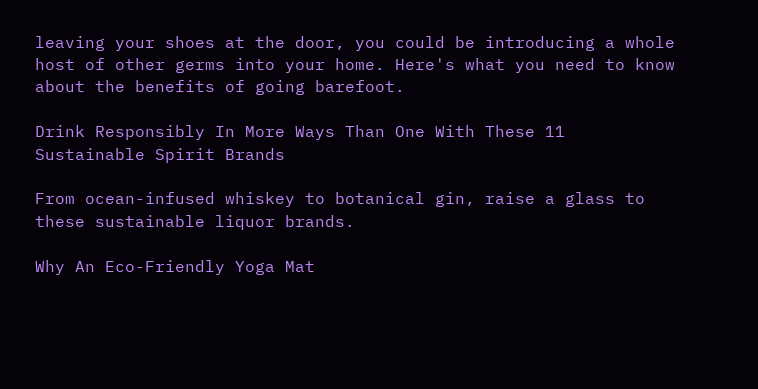leaving your shoes at the door, you could be introducing a whole host of other germs into your home. Here's what you need to know about the benefits of going barefoot.

Drink Responsibly In More Ways Than One With These 11 Sustainable Spirit Brands

From ocean-infused whiskey to botanical gin, raise a glass to these sustainable liquor brands.

Why An Eco-Friendly Yoga Mat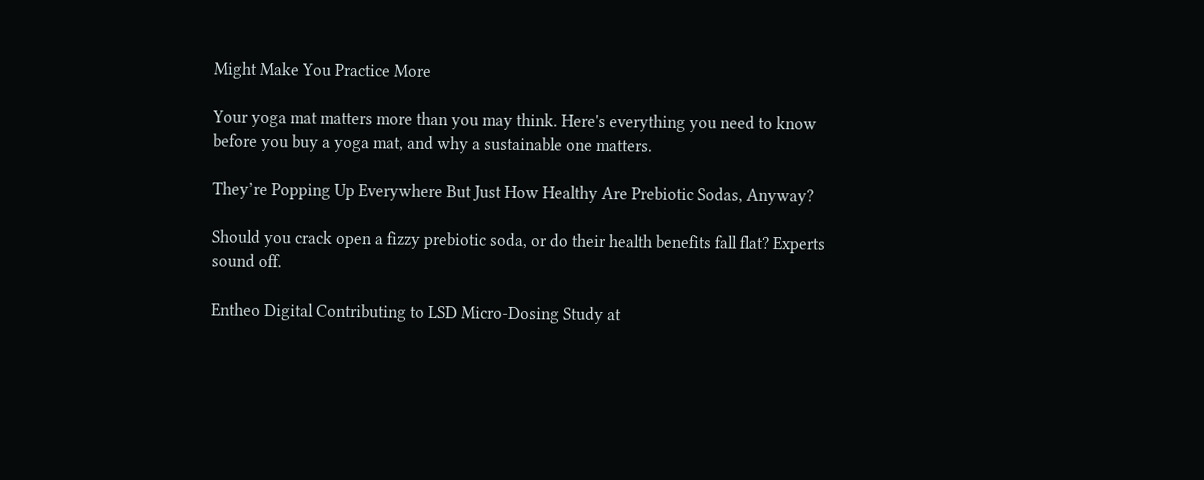Might Make You Practice More

Your yoga mat matters more than you may think. Here's everything you need to know before you buy a yoga mat, and why a sustainable one matters.

They’re Popping Up Everywhere But Just How Healthy Are Prebiotic Sodas, Anyway?

Should you crack open a fizzy prebiotic soda, or do their health benefits fall flat? Experts sound off.

Entheo Digital Contributing to LSD Micro-Dosing Study at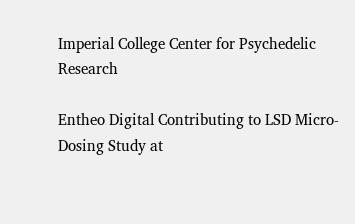Imperial College Center for Psychedelic Research

Entheo Digital Contributing to LSD Micro-Dosing Study at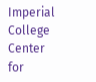Imperial College Center for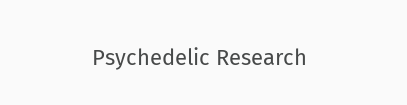Psychedelic Research